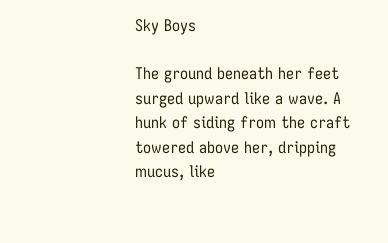Sky Boys

The ground beneath her feet surged upward like a wave. A hunk of siding from the craft towered above her, dripping mucus, like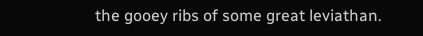the gooey ribs of some great leviathan.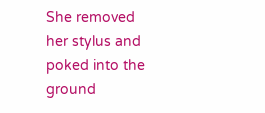She removed her stylus and poked into the ground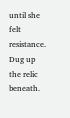until she felt resistance. Dug up the relic beneath.